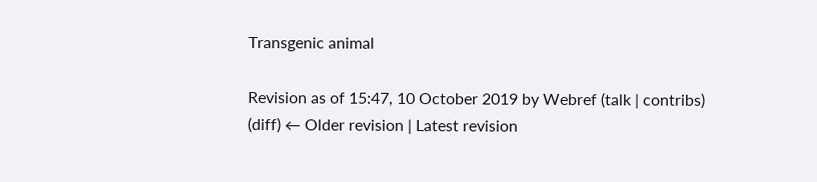Transgenic animal

Revision as of 15:47, 10 October 2019 by Webref (talk | contribs)
(diff) ← Older revision | Latest revision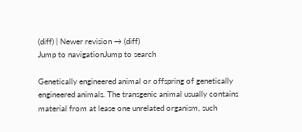(diff) | Newer revision → (diff)
Jump to navigationJump to search

Genetically engineered animal or offspring of genetically engineered animals. The transgenic animal usually contains material from at lease one unrelated organism, such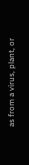as from a virus, plant, or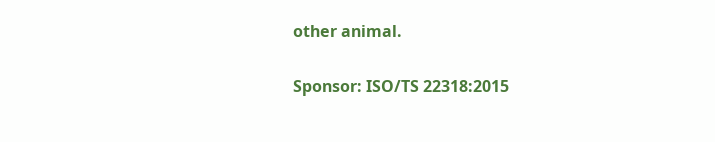other animal.

Sponsor: ISO/TS 22318:2015